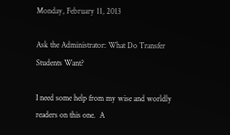Monday, February 11, 2013

Ask the Administrator: What Do Transfer Students Want?

I need some help from my wise and worldly readers on this one.  A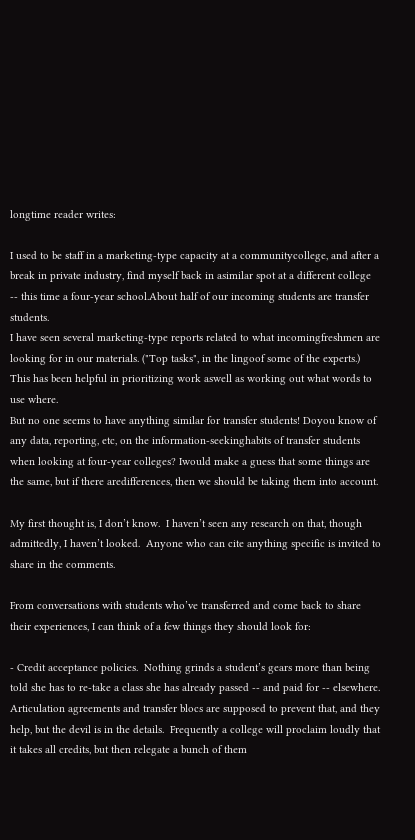longtime reader writes:

I used to be staff in a marketing-type capacity at a communitycollege, and after a break in private industry, find myself back in asimilar spot at a different college -- this time a four-year school.About half of our incoming students are transfer students.
I have seen several marketing-type reports related to what incomingfreshmen are looking for in our materials. ("Top tasks", in the lingoof some of the experts.) This has been helpful in prioritizing work aswell as working out what words to use where.
But no one seems to have anything similar for transfer students! Doyou know of any data, reporting, etc, on the information-seekinghabits of transfer students when looking at four-year colleges? Iwould make a guess that some things are the same, but if there aredifferences, then we should be taking them into account.

My first thought is, I don’t know.  I haven’t seen any research on that, though admittedly, I haven’t looked.  Anyone who can cite anything specific is invited to share in the comments.

From conversations with students who’ve transferred and come back to share their experiences, I can think of a few things they should look for:

- Credit acceptance policies.  Nothing grinds a student’s gears more than being told she has to re-take a class she has already passed -- and paid for -- elsewhere.  Articulation agreements and transfer blocs are supposed to prevent that, and they help, but the devil is in the details.  Frequently a college will proclaim loudly that it takes all credits, but then relegate a bunch of them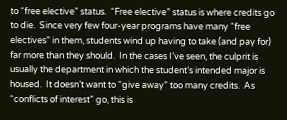to “free elective” status.  “Free elective” status is where credits go to die.  Since very few four-year programs have many “free electives” in them, students wind up having to take (and pay for) far more than they should.  In the cases I’ve seen, the culprit is usually the department in which the student’s intended major is housed.  It doesn’t want to “give away” too many credits.  As “conflicts of interest” go, this is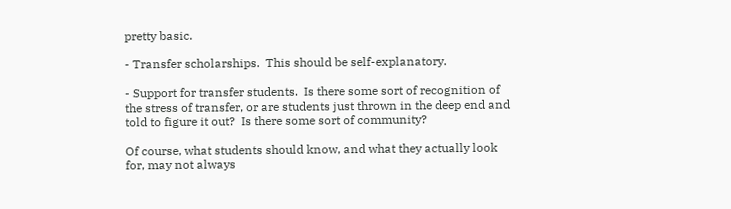pretty basic.

- Transfer scholarships.  This should be self-explanatory.

- Support for transfer students.  Is there some sort of recognition of the stress of transfer, or are students just thrown in the deep end and told to figure it out?  Is there some sort of community?

Of course, what students should know, and what they actually look for, may not always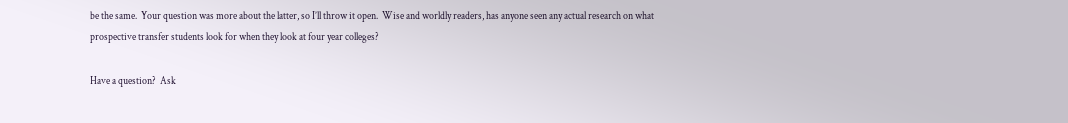be the same.  Your question was more about the latter, so I’ll throw it open.  Wise and worldly readers, has anyone seen any actual research on what prospective transfer students look for when they look at four year colleges?

Have a question?  Ask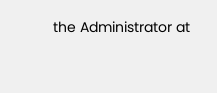the Administrator at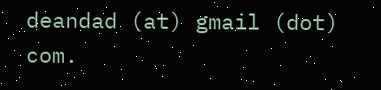deandad (at) gmail (dot) com.